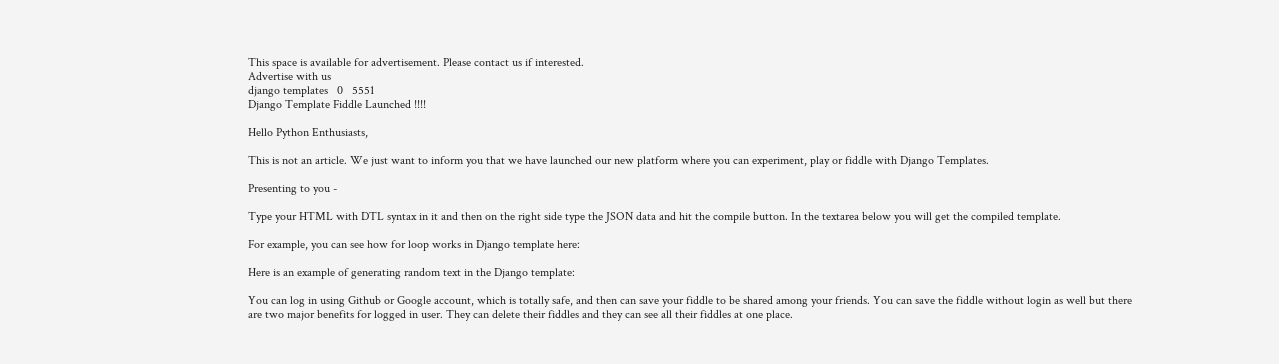This space is available for advertisement. Please contact us if interested.
Advertise with us
django templates   0   5551
Django Template Fiddle Launched !!!!

Hello Python Enthusiasts,

This is not an article. We just want to inform you that we have launched our new platform where you can experiment, play or fiddle with Django Templates.

Presenting to you -

Type your HTML with DTL syntax in it and then on the right side type the JSON data and hit the compile button. In the textarea below you will get the compiled template.

For example, you can see how for loop works in Django template here:

Here is an example of generating random text in the Django template:

You can log in using Github or Google account, which is totally safe, and then can save your fiddle to be shared among your friends. You can save the fiddle without login as well but there are two major benefits for logged in user. They can delete their fiddles and they can see all their fiddles at one place.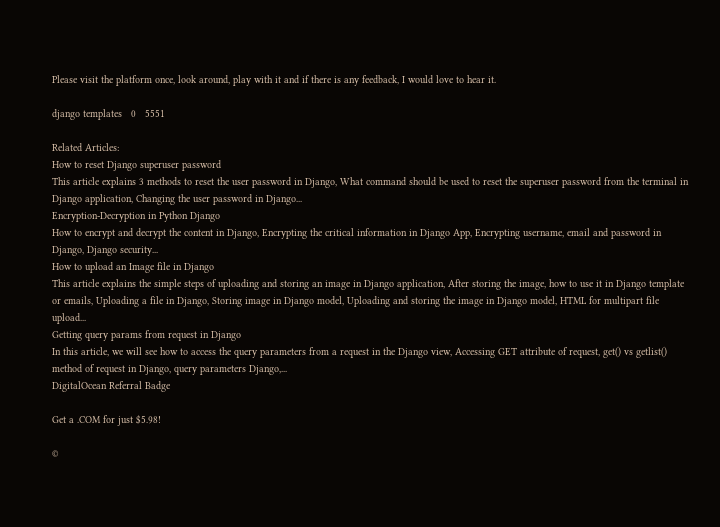Please visit the platform once, look around, play with it and if there is any feedback, I would love to hear it.

django templates   0   5551

Related Articles:
How to reset Django superuser password
This article explains 3 methods to reset the user password in Django, What command should be used to reset the superuser password from the terminal in Django application, Changing the user password in Django...
Encryption-Decryption in Python Django
How to encrypt and decrypt the content in Django, Encrypting the critical information in Django App, Encrypting username, email and password in Django, Django security...
How to upload an Image file in Django
This article explains the simple steps of uploading and storing an image in Django application, After storing the image, how to use it in Django template or emails, Uploading a file in Django, Storing image in Django model, Uploading and storing the image in Django model, HTML for multipart file upload...
Getting query params from request in Django
In this article, we will see how to access the query parameters from a request in the Django view, Accessing GET attribute of request, get() vs getlist() method of request in Django, query parameters Django,...
DigitalOcean Referral Badge

Get a .COM for just $5.98!

©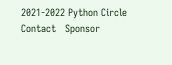2021-2022 Python Circle   Contact   Sponsor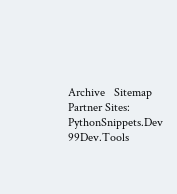Archive   Sitemap   Partner Sites: PythonSnippets.Dev  99Dev.Tools